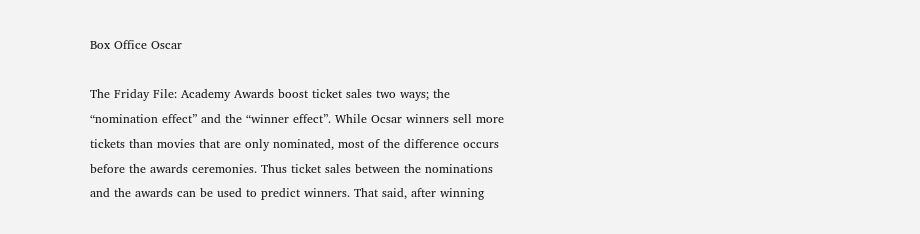Box Office Oscar

The Friday File: Academy Awards boost ticket sales two ways; the “nomination effect” and the “winner effect”. While Ocsar winners sell more tickets than movies that are only nominated, most of the difference occurs before the awards ceremonies. Thus ticket sales between the nominations and the awards can be used to predict winners. That said, after winning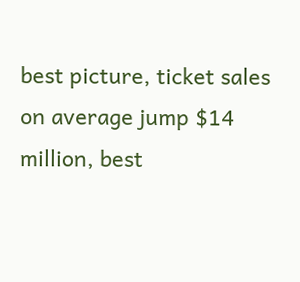best picture, ticket sales on average jump $14 million, best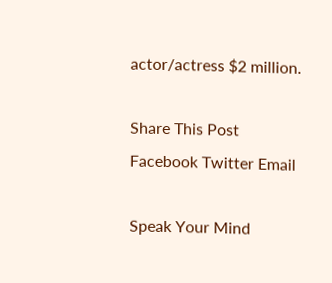actor/actress $2 million.

Share This Post
Facebook Twitter Email

Speak Your Mind